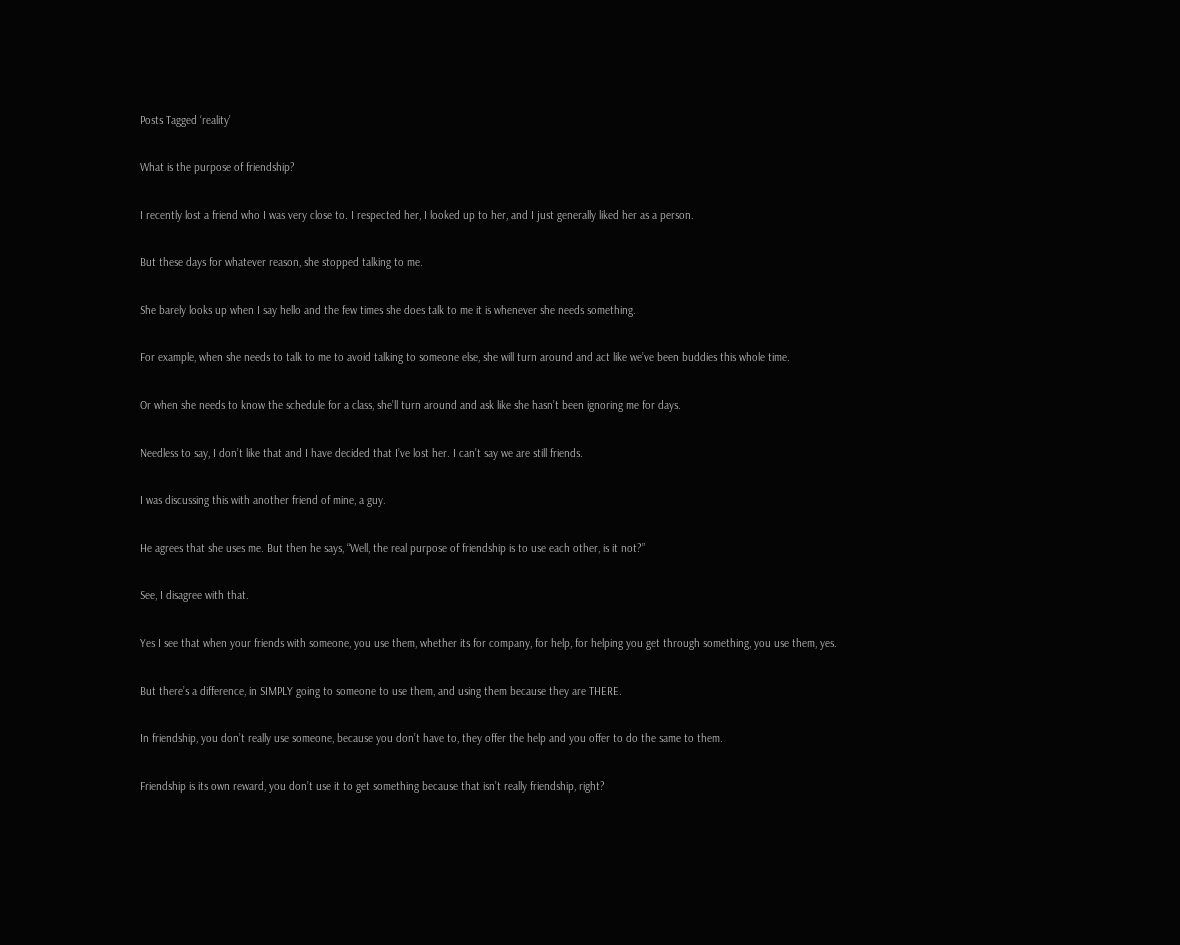Posts Tagged ‘reality’

What is the purpose of friendship?

I recently lost a friend who I was very close to. I respected her, I looked up to her, and I just generally liked her as a person.

But these days for whatever reason, she stopped talking to me.

She barely looks up when I say hello and the few times she does talk to me it is whenever she needs something.

For example, when she needs to talk to me to avoid talking to someone else, she will turn around and act like we’ve been buddies this whole time.

Or when she needs to know the schedule for a class, she’ll turn around and ask like she hasn’t been ignoring me for days.

Needless to say, I don’t like that and I have decided that I’ve lost her. I can’t say we are still friends.

I was discussing this with another friend of mine, a guy.

He agrees that she uses me. But then he says, “Well, the real purpose of friendship is to use each other, is it not?”

See, I disagree with that.

Yes I see that when your friends with someone, you use them, whether its for company, for help, for helping you get through something, you use them, yes.

But there’s a difference, in SIMPLY going to someone to use them, and using them because they are THERE.

In friendship, you don’t really use someone, because you don’t have to, they offer the help and you offer to do the same to them.

Friendship is its own reward, you don’t use it to get something because that isn’t really friendship, right?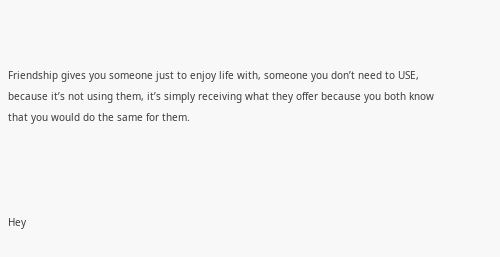Friendship gives you someone just to enjoy life with, someone you don’t need to USE, because it’s not using them, it’s simply receiving what they offer because you both know that you would do the same for them.




Hey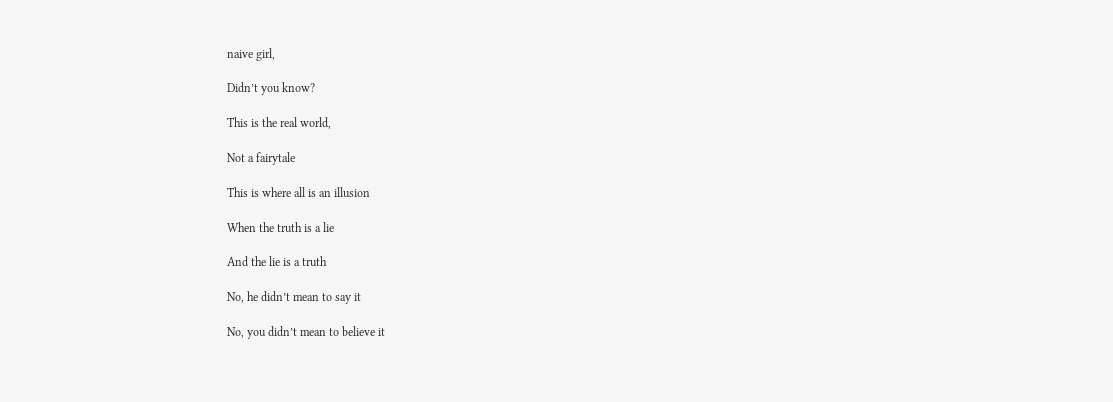naive girl,

Didn’t you know?

This is the real world,

Not a fairytale

This is where all is an illusion

When the truth is a lie

And the lie is a truth

No, he didn’t mean to say it

No, you didn’t mean to believe it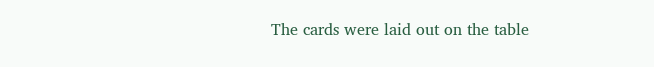The cards were laid out on the table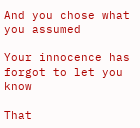And you chose what you assumed

Your innocence has forgot to let you know

That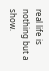real life is nothing but a show.